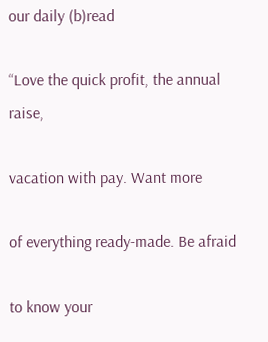our daily (b)read

“Love the quick profit, the annual raise,

vacation with pay. Want more

of everything ready-made. Be afraid

to know your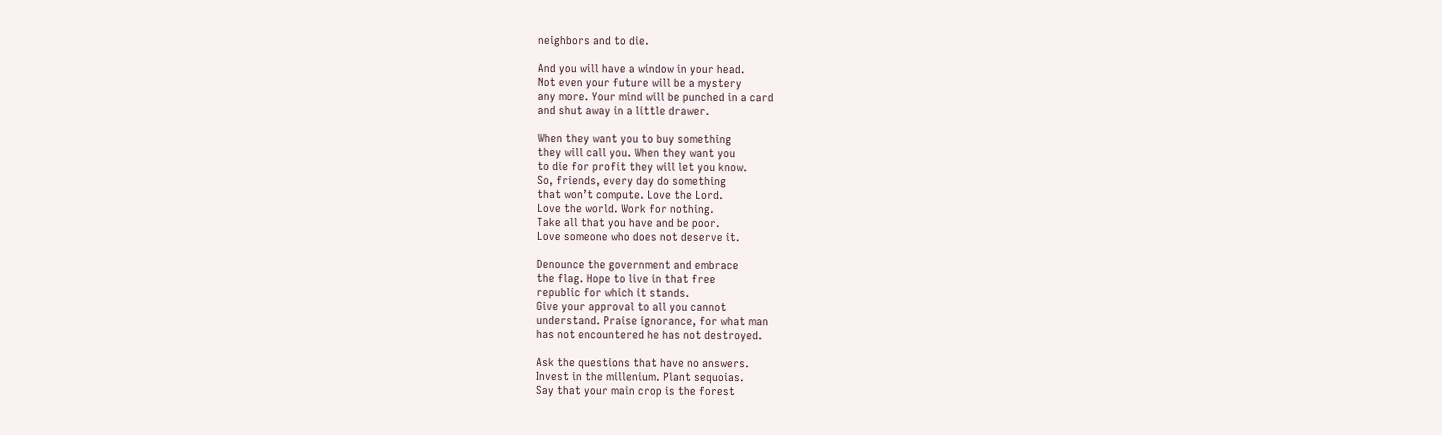neighbors and to die.

And you will have a window in your head.
Not even your future will be a mystery
any more. Your mind will be punched in a card
and shut away in a little drawer.

When they want you to buy something
they will call you. When they want you
to die for profit they will let you know.
So, friends, every day do something
that won’t compute. Love the Lord.
Love the world. Work for nothing.
Take all that you have and be poor.
Love someone who does not deserve it.

Denounce the government and embrace
the flag. Hope to live in that free
republic for which it stands.
Give your approval to all you cannot
understand. Praise ignorance, for what man
has not encountered he has not destroyed.

Ask the questions that have no answers.
Invest in the millenium. Plant sequoias.
Say that your main crop is the forest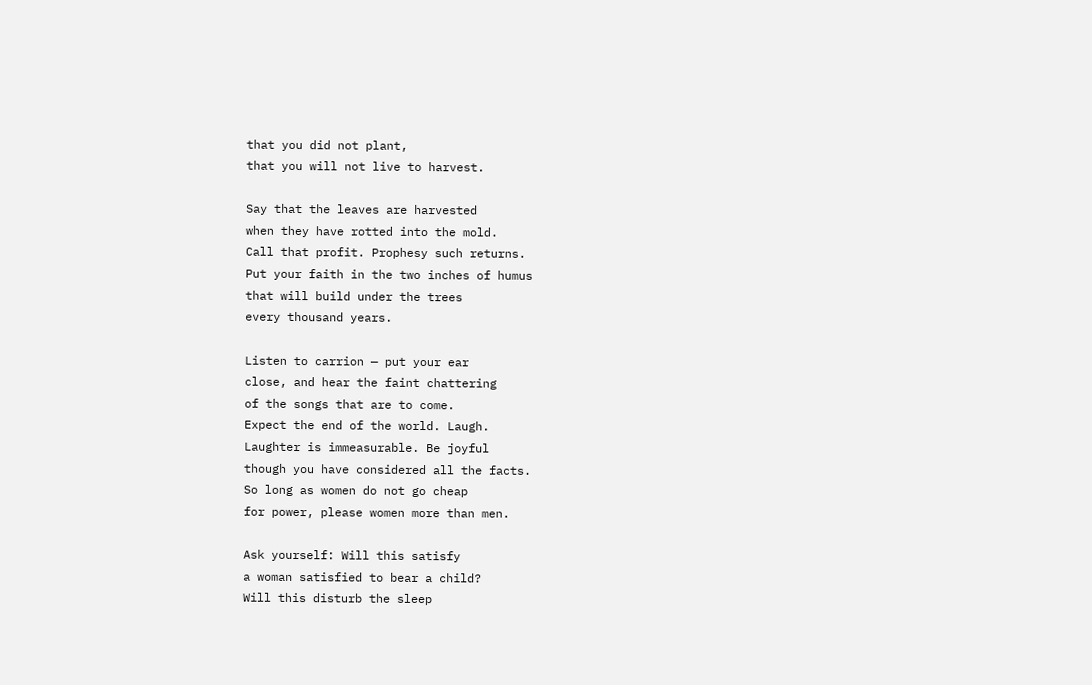that you did not plant,
that you will not live to harvest.

Say that the leaves are harvested
when they have rotted into the mold.
Call that profit. Prophesy such returns.
Put your faith in the two inches of humus
that will build under the trees
every thousand years.

Listen to carrion — put your ear
close, and hear the faint chattering
of the songs that are to come.
Expect the end of the world. Laugh.
Laughter is immeasurable. Be joyful
though you have considered all the facts.
So long as women do not go cheap
for power, please women more than men.

Ask yourself: Will this satisfy
a woman satisfied to bear a child?
Will this disturb the sleep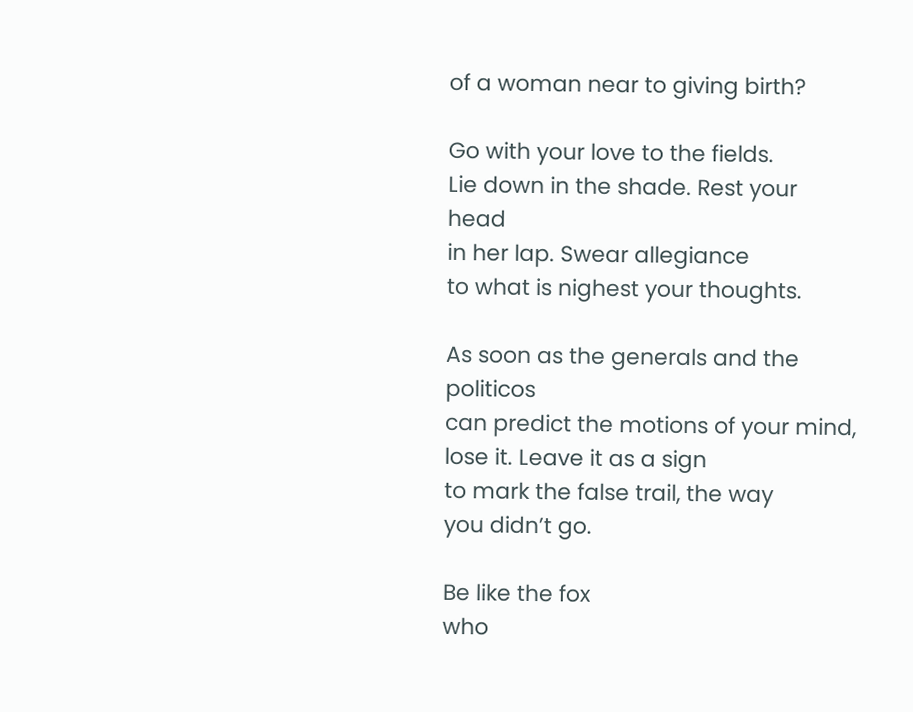of a woman near to giving birth?

Go with your love to the fields.
Lie down in the shade. Rest your head
in her lap. Swear allegiance
to what is nighest your thoughts.

As soon as the generals and the politicos
can predict the motions of your mind,
lose it. Leave it as a sign
to mark the false trail, the way
you didn’t go.

Be like the fox
who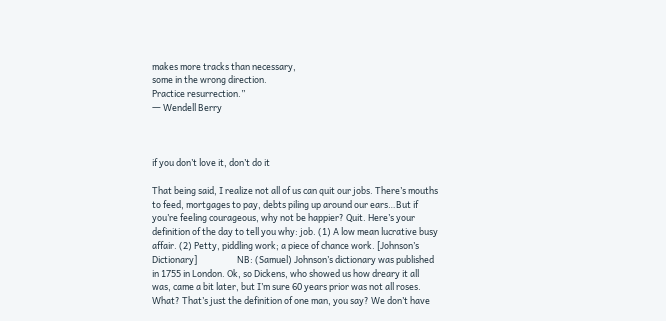makes more tracks than necessary,
some in the wrong direction.
Practice resurrection.”
― Wendell Berry



if you don’t love it, don’t do it

That being said, I realize not all of us can quit our jobs. There’s mouths to feed, mortgages to pay, debts piling up around our ears…But if you’re feeling courageous, why not be happier? Quit. Here’s your definition of the day to tell you why: job. (1) A low mean lucrative busy affair. (2) Petty, piddling work; a piece of chance work. [Johnson’s Dictionary]                    NB: (Samuel) Johnson’s dictionary was published in 1755 in London. Ok, so Dickens, who showed us how dreary it all was, came a bit later, but I’m sure 60 years prior was not all roses. What? That’s just the definition of one man, you say? We don’t have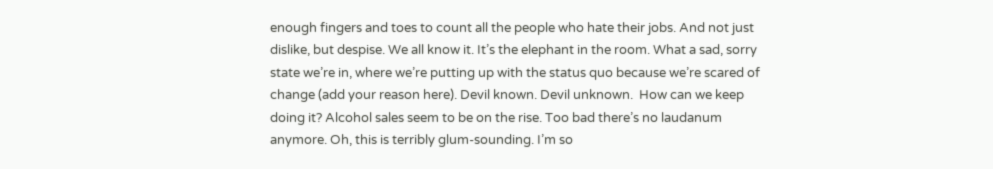enough fingers and toes to count all the people who hate their jobs. And not just dislike, but despise. We all know it. It’s the elephant in the room. What a sad, sorry state we’re in, where we’re putting up with the status quo because we’re scared of change (add your reason here). Devil known. Devil unknown.  How can we keep doing it? Alcohol sales seem to be on the rise. Too bad there’s no laudanum anymore. Oh, this is terribly glum-sounding. I’m so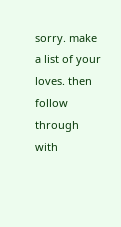sorry. make a list of your loves. then follow through with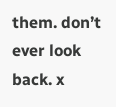them. don’t ever look back. x